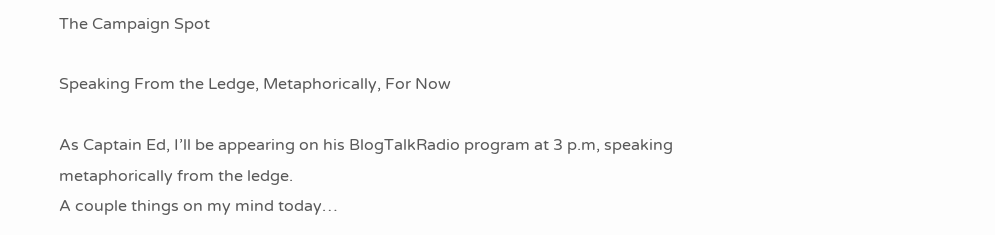The Campaign Spot

Speaking From the Ledge, Metaphorically, For Now

As Captain Ed, I’ll be appearing on his BlogTalkRadio program at 3 p.m, speaking metaphorically from the ledge.
A couple things on my mind today…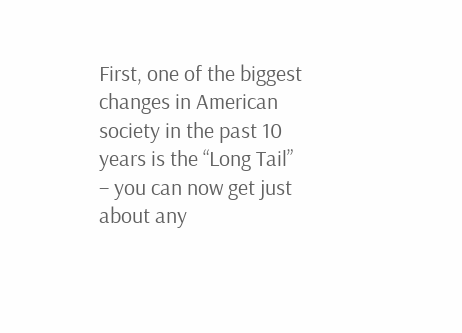First, one of the biggest changes in American society in the past 10 years is the “Long Tail” – you can now get just about any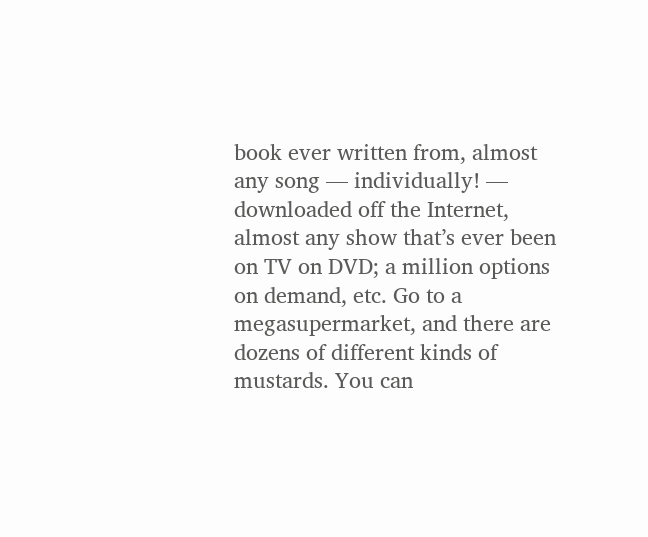book ever written from, almost any song — individually! — downloaded off the Internet, almost any show that’s ever been on TV on DVD; a million options on demand, etc. Go to a megasupermarket, and there are dozens of different kinds of mustards. You can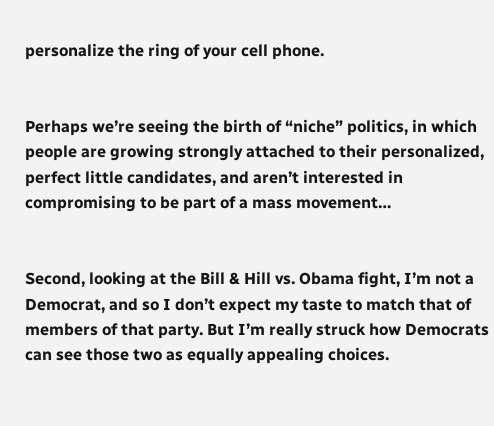personalize the ring of your cell phone.


Perhaps we’re seeing the birth of “niche” politics, in which people are growing strongly attached to their personalized, perfect little candidates, and aren’t interested in compromising to be part of a mass movement…


Second, looking at the Bill & Hill vs. Obama fight, I’m not a Democrat, and so I don’t expect my taste to match that of members of that party. But I’m really struck how Democrats can see those two as equally appealing choices.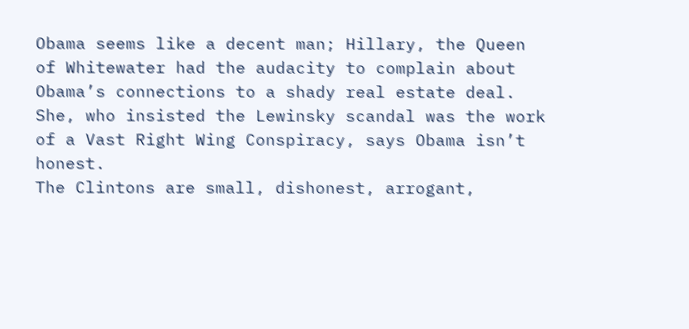Obama seems like a decent man; Hillary, the Queen of Whitewater had the audacity to complain about Obama’s connections to a shady real estate deal. She, who insisted the Lewinsky scandal was the work of a Vast Right Wing Conspiracy, says Obama isn’t honest.
The Clintons are small, dishonest, arrogant,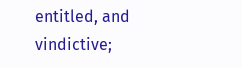entitled, and vindictive;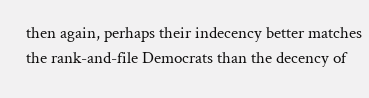then again, perhaps their indecency better matches the rank-and-file Democrats than the decency of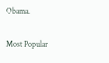Obama.

Most Popular